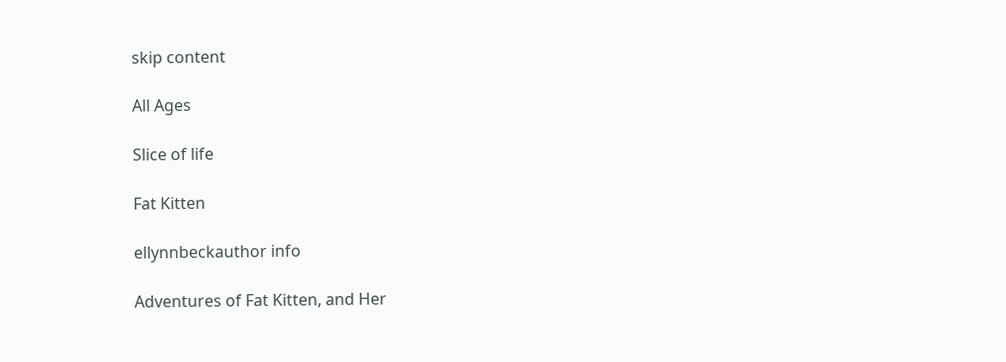skip content

All Ages

Slice of life

Fat Kitten

ellynnbeckauthor info

Adventures of Fat Kitten, and Her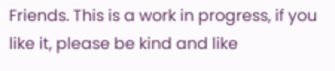Friends. This is a work in progress, if you like it, please be kind and like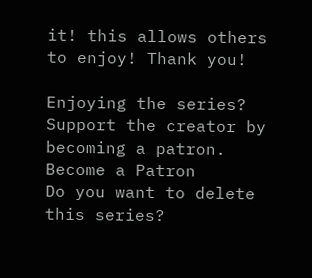it! this allows others to enjoy! Thank you!

Enjoying the series? Support the creator by becoming a patron.
Become a Patron
Do you want to delete
this series?